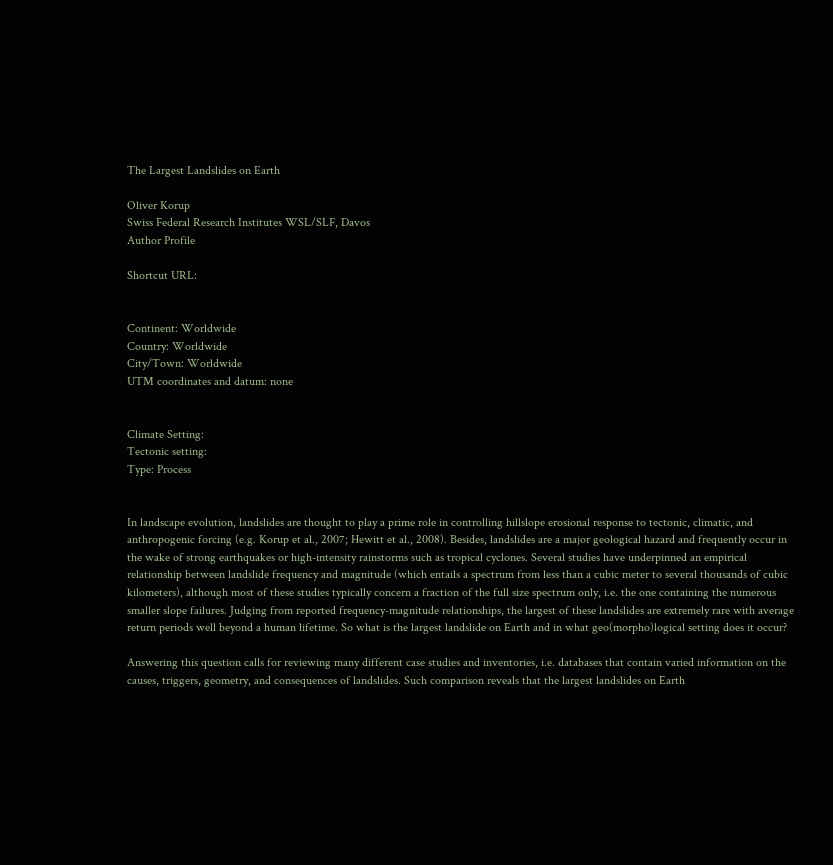The Largest Landslides on Earth

Oliver Korup
Swiss Federal Research Institutes WSL/SLF, Davos
Author Profile

Shortcut URL:


Continent: Worldwide
Country: Worldwide
City/Town: Worldwide
UTM coordinates and datum: none


Climate Setting:
Tectonic setting:
Type: Process


In landscape evolution, landslides are thought to play a prime role in controlling hillslope erosional response to tectonic, climatic, and anthropogenic forcing (e.g. Korup et al., 2007; Hewitt et al., 2008). Besides, landslides are a major geological hazard and frequently occur in the wake of strong earthquakes or high-intensity rainstorms such as tropical cyclones. Several studies have underpinned an empirical relationship between landslide frequency and magnitude (which entails a spectrum from less than a cubic meter to several thousands of cubic kilometers), although most of these studies typically concern a fraction of the full size spectrum only, i.e. the one containing the numerous smaller slope failures. Judging from reported frequency-magnitude relationships, the largest of these landslides are extremely rare with average return periods well beyond a human lifetime. So what is the largest landslide on Earth and in what geo(morpho)logical setting does it occur?

Answering this question calls for reviewing many different case studies and inventories, i.e. databases that contain varied information on the causes, triggers, geometry, and consequences of landslides. Such comparison reveals that the largest landslides on Earth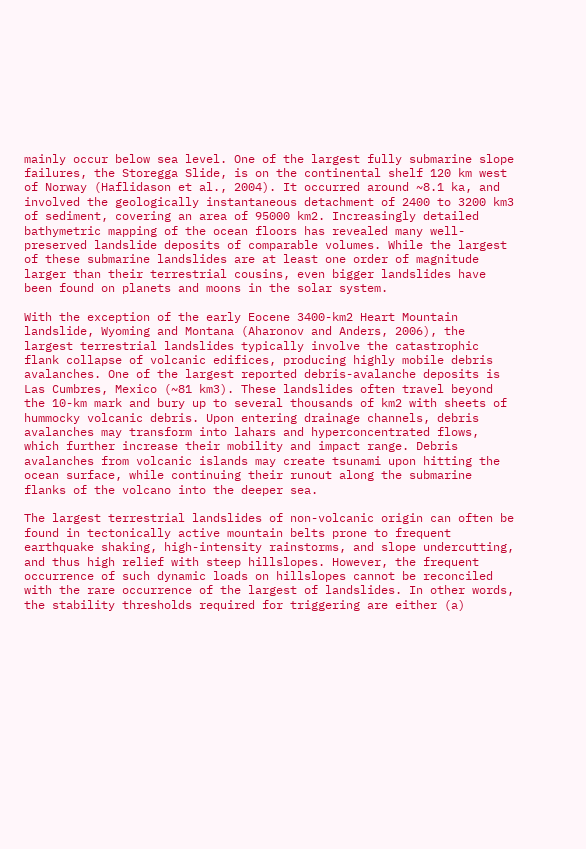mainly occur below sea level. One of the largest fully submarine slope failures, the Storegga Slide, is on the continental shelf 120 km west of Norway (Haflidason et al., 2004). It occurred around ~8.1 ka, and involved the geologically instantaneous detachment of 2400 to 3200 km3 of sediment, covering an area of 95000 km2. Increasingly detailed bathymetric mapping of the ocean floors has revealed many well-preserved landslide deposits of comparable volumes. While the largest of these submarine landslides are at least one order of magnitude larger than their terrestrial cousins, even bigger landslides have been found on planets and moons in the solar system.

With the exception of the early Eocene 3400-km2 Heart Mountain landslide, Wyoming and Montana (Aharonov and Anders, 2006), the largest terrestrial landslides typically involve the catastrophic flank collapse of volcanic edifices, producing highly mobile debris avalanches. One of the largest reported debris-avalanche deposits is Las Cumbres, Mexico (~81 km3). These landslides often travel beyond the 10-km mark and bury up to several thousands of km2 with sheets of hummocky volcanic debris. Upon entering drainage channels, debris avalanches may transform into lahars and hyperconcentrated flows, which further increase their mobility and impact range. Debris avalanches from volcanic islands may create tsunami upon hitting the ocean surface, while continuing their runout along the submarine flanks of the volcano into the deeper sea.

The largest terrestrial landslides of non-volcanic origin can often be found in tectonically active mountain belts prone to frequent earthquake shaking, high-intensity rainstorms, and slope undercutting, and thus high relief with steep hillslopes. However, the frequent occurrence of such dynamic loads on hillslopes cannot be reconciled with the rare occurrence of the largest of landslides. In other words, the stability thresholds required for triggering are either (a)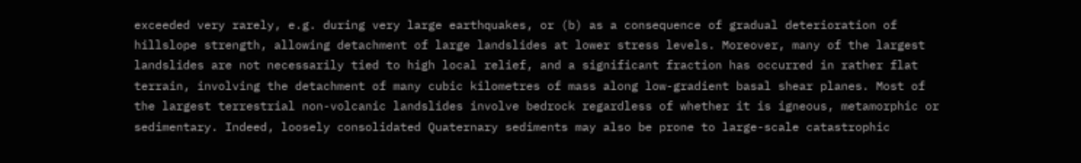exceeded very rarely, e.g. during very large earthquakes, or (b) as a consequence of gradual deterioration of hillslope strength, allowing detachment of large landslides at lower stress levels. Moreover, many of the largest landslides are not necessarily tied to high local relief, and a significant fraction has occurred in rather flat terrain, involving the detachment of many cubic kilometres of mass along low-gradient basal shear planes. Most of the largest terrestrial non-volcanic landslides involve bedrock regardless of whether it is igneous, metamorphic or sedimentary. Indeed, loosely consolidated Quaternary sediments may also be prone to large-scale catastrophic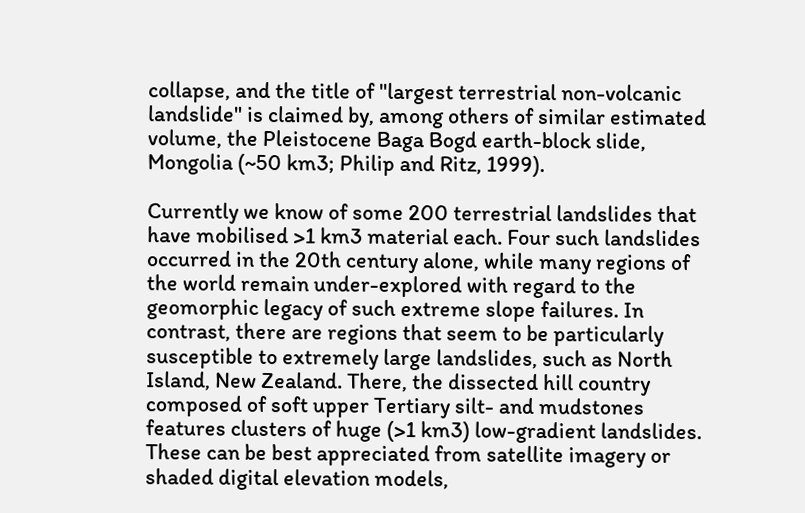collapse, and the title of "largest terrestrial non-volcanic landslide" is claimed by, among others of similar estimated volume, the Pleistocene Baga Bogd earth-block slide, Mongolia (~50 km3; Philip and Ritz, 1999).

Currently we know of some 200 terrestrial landslides that have mobilised >1 km3 material each. Four such landslides occurred in the 20th century alone, while many regions of the world remain under-explored with regard to the geomorphic legacy of such extreme slope failures. In contrast, there are regions that seem to be particularly susceptible to extremely large landslides, such as North Island, New Zealand. There, the dissected hill country composed of soft upper Tertiary silt- and mudstones features clusters of huge (>1 km3) low-gradient landslides. These can be best appreciated from satellite imagery or shaded digital elevation models,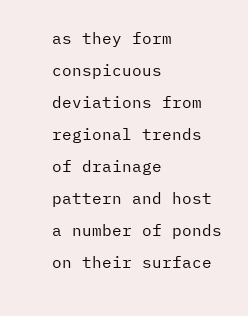as they form conspicuous deviations from regional trends of drainage pattern and host a number of ponds on their surface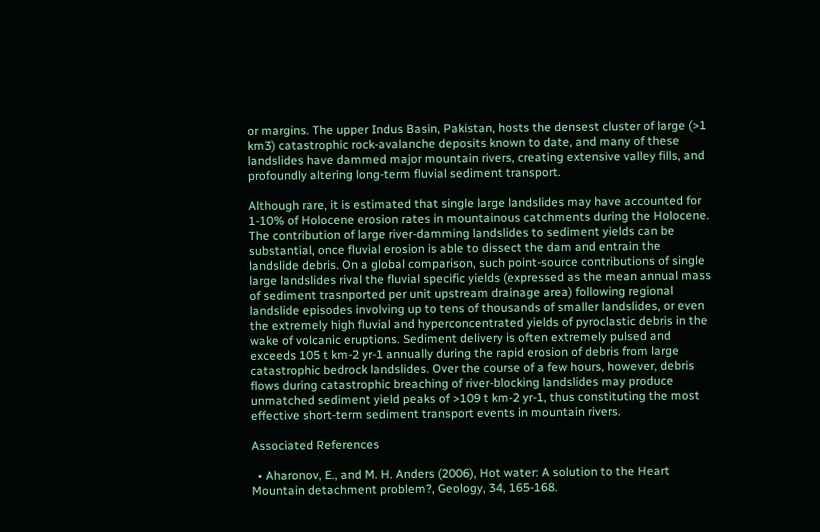or margins. The upper Indus Basin, Pakistan, hosts the densest cluster of large (>1 km3) catastrophic rock-avalanche deposits known to date, and many of these landslides have dammed major mountain rivers, creating extensive valley fills, and profoundly altering long-term fluvial sediment transport.

Although rare, it is estimated that single large landslides may have accounted for 1-10% of Holocene erosion rates in mountainous catchments during the Holocene. The contribution of large river-damming landslides to sediment yields can be substantial, once fluvial erosion is able to dissect the dam and entrain the landslide debris. On a global comparison, such point-source contributions of single large landslides rival the fluvial specific yields (expressed as the mean annual mass of sediment trasnported per unit upstream drainage area) following regional landslide episodes involving up to tens of thousands of smaller landslides, or even the extremely high fluvial and hyperconcentrated yields of pyroclastic debris in the wake of volcanic eruptions. Sediment delivery is often extremely pulsed and exceeds 105 t km-2 yr-1 annually during the rapid erosion of debris from large catastrophic bedrock landslides. Over the course of a few hours, however, debris flows during catastrophic breaching of river-blocking landslides may produce unmatched sediment yield peaks of >109 t km-2 yr-1, thus constituting the most effective short-term sediment transport events in mountain rivers.

Associated References

  • Aharonov, E., and M. H. Anders (2006), Hot water: A solution to the Heart Mountain detachment problem?, Geology, 34, 165-168.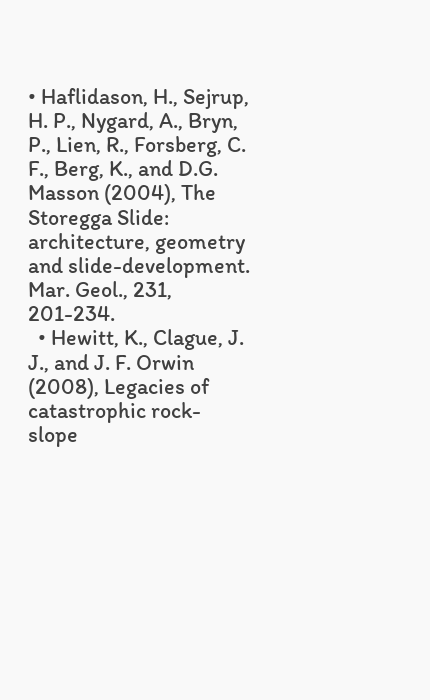• Haflidason, H., Sejrup, H. P., Nygard, A., Bryn, P., Lien, R., Forsberg, C. F., Berg, K., and D.G. Masson (2004), The Storegga Slide: architecture, geometry and slide-development. Mar. Geol., 231, 201-234.
  • Hewitt, K., Clague, J. J., and J. F. Orwin (2008), Legacies of catastrophic rock-slope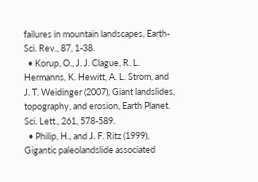failures in mountain landscapes, Earth-Sci. Rev., 87, 1-38.
  • Korup, O., J. J. Clague, R. L. Hermanns, K. Hewitt, A. L. Strom, and J. T. Weidinger (2007), Giant landslides, topography, and erosion, Earth Planet. Sci. Lett., 261, 578-589.
  • Philip, H., and J. F. Ritz (1999), Gigantic paleolandslide associated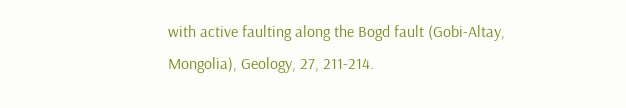with active faulting along the Bogd fault (Gobi-Altay, Mongolia), Geology, 27, 211-214.